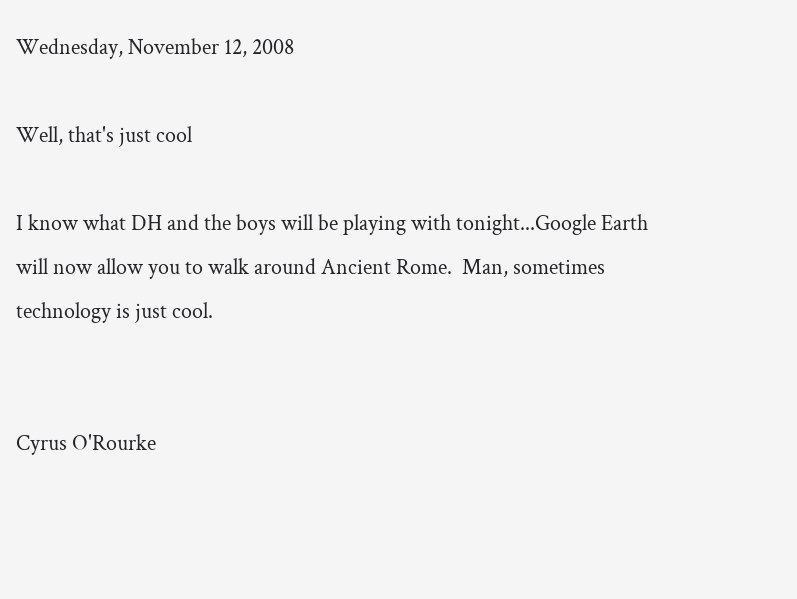Wednesday, November 12, 2008

Well, that's just cool

I know what DH and the boys will be playing with tonight...Google Earth will now allow you to walk around Ancient Rome.  Man, sometimes technology is just cool.


Cyrus O'Rourke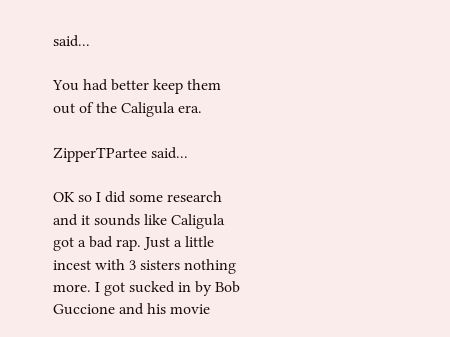said...

You had better keep them out of the Caligula era.

ZipperTPartee said...

OK so I did some research and it sounds like Caligula got a bad rap. Just a little incest with 3 sisters nothing more. I got sucked in by Bob Guccione and his movie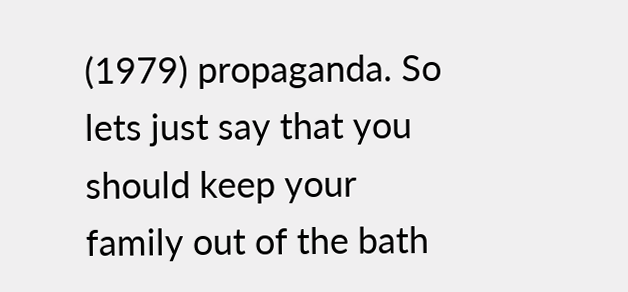(1979) propaganda. So lets just say that you should keep your family out of the bath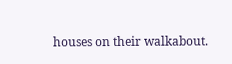houses on their walkabout.